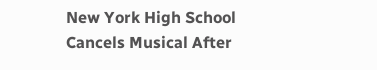New York High School Cancels Musical After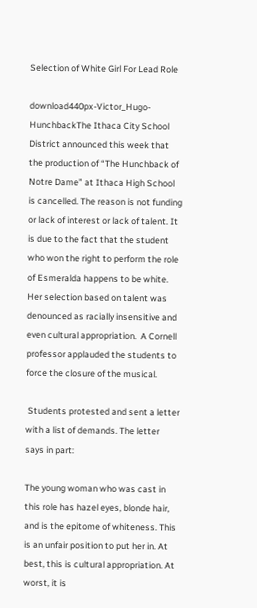Selection of White Girl For Lead Role

download440px-Victor_Hugo-HunchbackThe Ithaca City School District announced this week that the production of “The Hunchback of Notre Dame” at Ithaca High School is cancelled. The reason is not funding or lack of interest or lack of talent. It is due to the fact that the student who won the right to perform the role of Esmeralda happens to be white. Her selection based on talent was denounced as racially insensitive and even cultural appropriation.  A Cornell professor applauded the students to force the closure of the musical.

 Students protested and sent a letter with a list of demands. The letter says in part:

The young woman who was cast in this role has hazel eyes, blonde hair, and is the epitome of whiteness. This is an unfair position to put her in. At best, this is cultural appropriation. At worst, it is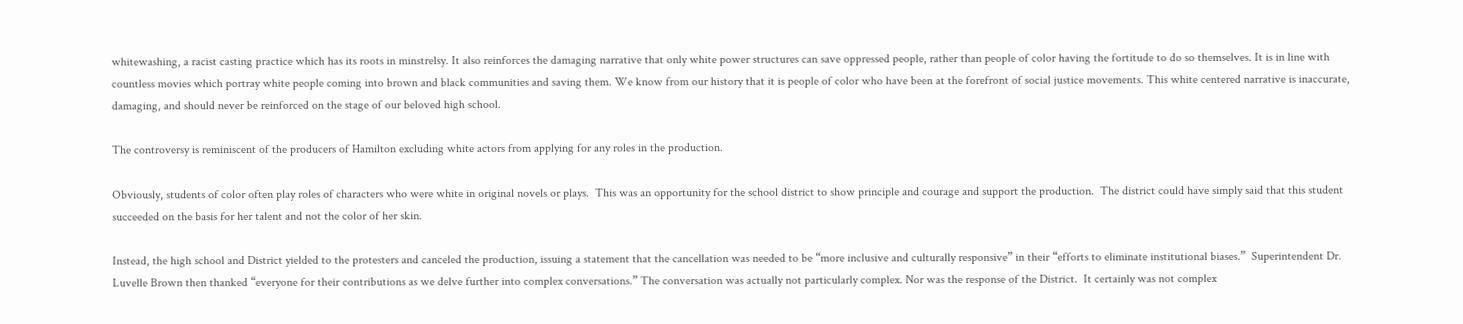whitewashing, a racist casting practice which has its roots in minstrelsy. It also reinforces the damaging narrative that only white power structures can save oppressed people, rather than people of color having the fortitude to do so themselves. It is in line with countless movies which portray white people coming into brown and black communities and saving them. We know from our history that it is people of color who have been at the forefront of social justice movements. This white centered narrative is inaccurate, damaging, and should never be reinforced on the stage of our beloved high school.

The controversy is reminiscent of the producers of Hamilton excluding white actors from applying for any roles in the production.

Obviously, students of color often play roles of characters who were white in original novels or plays.  This was an opportunity for the school district to show principle and courage and support the production.  The district could have simply said that this student succeeded on the basis for her talent and not the color of her skin.

Instead, the high school and District yielded to the protesters and canceled the production, issuing a statement that the cancellation was needed to be “more inclusive and culturally responsive” in their “efforts to eliminate institutional biases.”  Superintendent Dr. Luvelle Brown then thanked “everyone for their contributions as we delve further into complex conversations.” The conversation was actually not particularly complex. Nor was the response of the District.  It certainly was not complex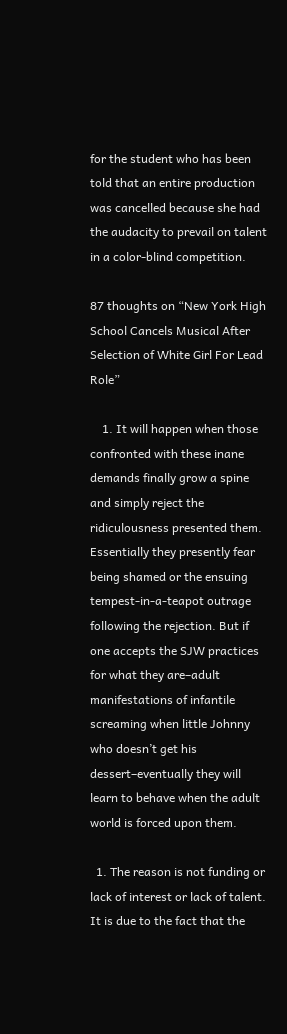for the student who has been told that an entire production was cancelled because she had the audacity to prevail on talent in a color-blind competition.

87 thoughts on “New York High School Cancels Musical After Selection of White Girl For Lead Role”

    1. It will happen when those confronted with these inane demands finally grow a spine and simply reject the ridiculousness presented them. Essentially they presently fear being shamed or the ensuing tempest-in-a-teapot outrage following the rejection. But if one accepts the SJW practices for what they are–adult manifestations of infantile screaming when little Johnny who doesn’t get his dessert–eventually they will learn to behave when the adult world is forced upon them.

  1. The reason is not funding or lack of interest or lack of talent. It is due to the fact that the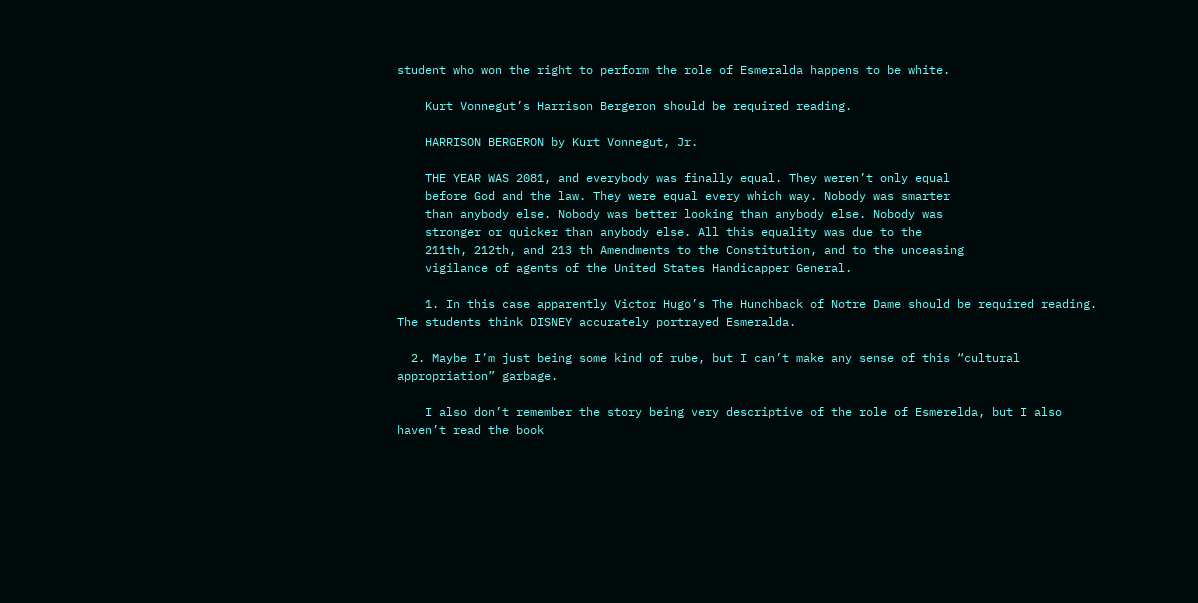student who won the right to perform the role of Esmeralda happens to be white.

    Kurt Vonnegut’s Harrison Bergeron should be required reading.

    HARRISON BERGERON by Kurt Vonnegut, Jr.

    THE YEAR WAS 2081, and everybody was finally equal. They weren’t only equal
    before God and the law. They were equal every which way. Nobody was smarter
    than anybody else. Nobody was better looking than anybody else. Nobody was
    stronger or quicker than anybody else. All this equality was due to the
    211th, 212th, and 213 th Amendments to the Constitution, and to the unceasing
    vigilance of agents of the United States Handicapper General.

    1. In this case apparently Victor Hugo’s The Hunchback of Notre Dame should be required reading. The students think DISNEY accurately portrayed Esmeralda.

  2. Maybe I’m just being some kind of rube, but I can’t make any sense of this “cultural appropriation” garbage.

    I also don’t remember the story being very descriptive of the role of Esmerelda, but I also haven’t read the book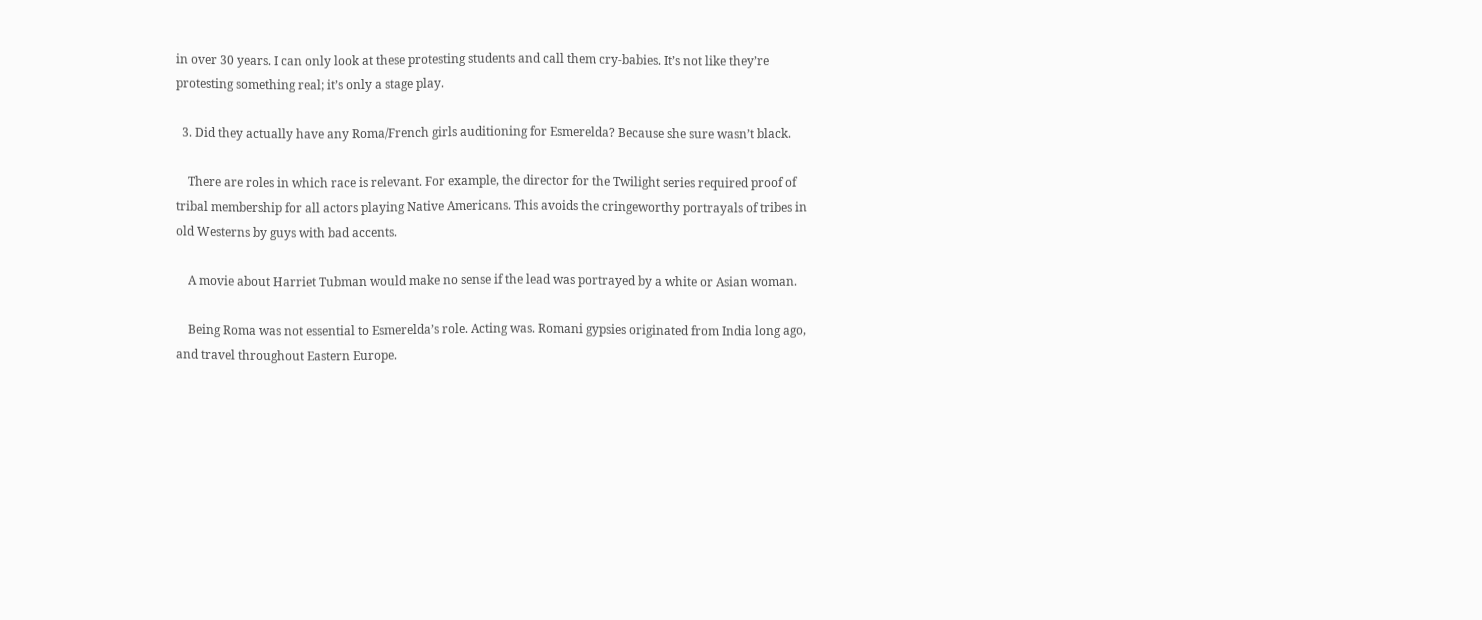in over 30 years. I can only look at these protesting students and call them cry-babies. It’s not like they’re protesting something real; it’s only a stage play.

  3. Did they actually have any Roma/French girls auditioning for Esmerelda? Because she sure wasn’t black.

    There are roles in which race is relevant. For example, the director for the Twilight series required proof of tribal membership for all actors playing Native Americans. This avoids the cringeworthy portrayals of tribes in old Westerns by guys with bad accents.

    A movie about Harriet Tubman would make no sense if the lead was portrayed by a white or Asian woman.

    Being Roma was not essential to Esmerelda’s role. Acting was. Romani gypsies originated from India long ago, and travel throughout Eastern Europe.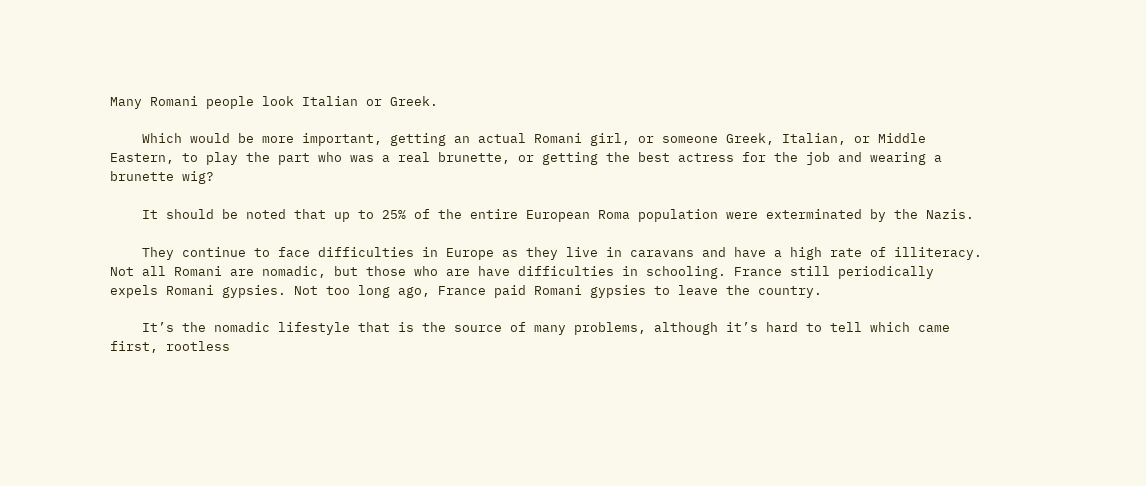Many Romani people look Italian or Greek.

    Which would be more important, getting an actual Romani girl, or someone Greek, Italian, or Middle Eastern, to play the part who was a real brunette, or getting the best actress for the job and wearing a brunette wig?

    It should be noted that up to 25% of the entire European Roma population were exterminated by the Nazis.

    They continue to face difficulties in Europe as they live in caravans and have a high rate of illiteracy. Not all Romani are nomadic, but those who are have difficulties in schooling. France still periodically expels Romani gypsies. Not too long ago, France paid Romani gypsies to leave the country.

    It’s the nomadic lifestyle that is the source of many problems, although it’s hard to tell which came first, rootless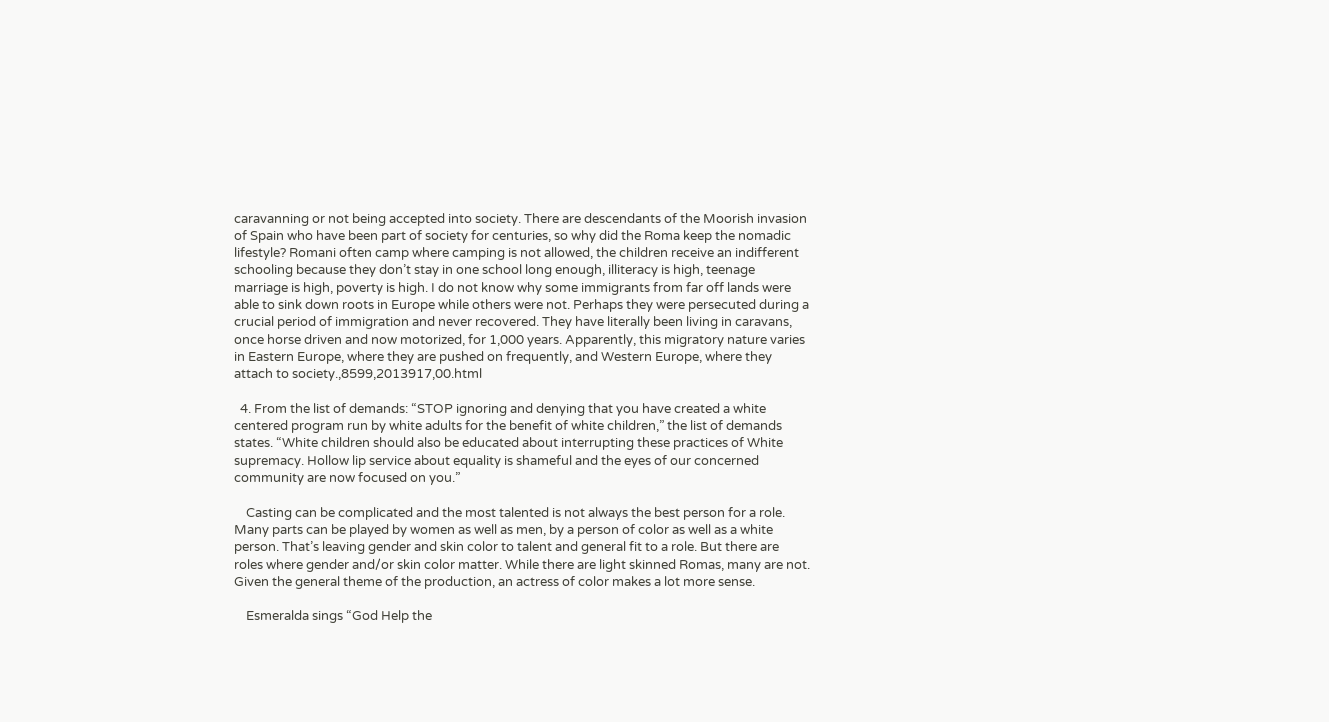caravanning or not being accepted into society. There are descendants of the Moorish invasion of Spain who have been part of society for centuries, so why did the Roma keep the nomadic lifestyle? Romani often camp where camping is not allowed, the children receive an indifferent schooling because they don’t stay in one school long enough, illiteracy is high, teenage marriage is high, poverty is high. I do not know why some immigrants from far off lands were able to sink down roots in Europe while others were not. Perhaps they were persecuted during a crucial period of immigration and never recovered. They have literally been living in caravans, once horse driven and now motorized, for 1,000 years. Apparently, this migratory nature varies in Eastern Europe, where they are pushed on frequently, and Western Europe, where they attach to society.,8599,2013917,00.html

  4. From the list of demands: “STOP ignoring and denying that you have created a white centered program run by white adults for the benefit of white children,” the list of demands states. “White children should also be educated about interrupting these practices of White supremacy. Hollow lip service about equality is shameful and the eyes of our concerned community are now focused on you.”

    Casting can be complicated and the most talented is not always the best person for a role. Many parts can be played by women as well as men, by a person of color as well as a white person. That’s leaving gender and skin color to talent and general fit to a role. But there are roles where gender and/or skin color matter. While there are light skinned Romas, many are not. Given the general theme of the production, an actress of color makes a lot more sense.

    Esmeralda sings “God Help the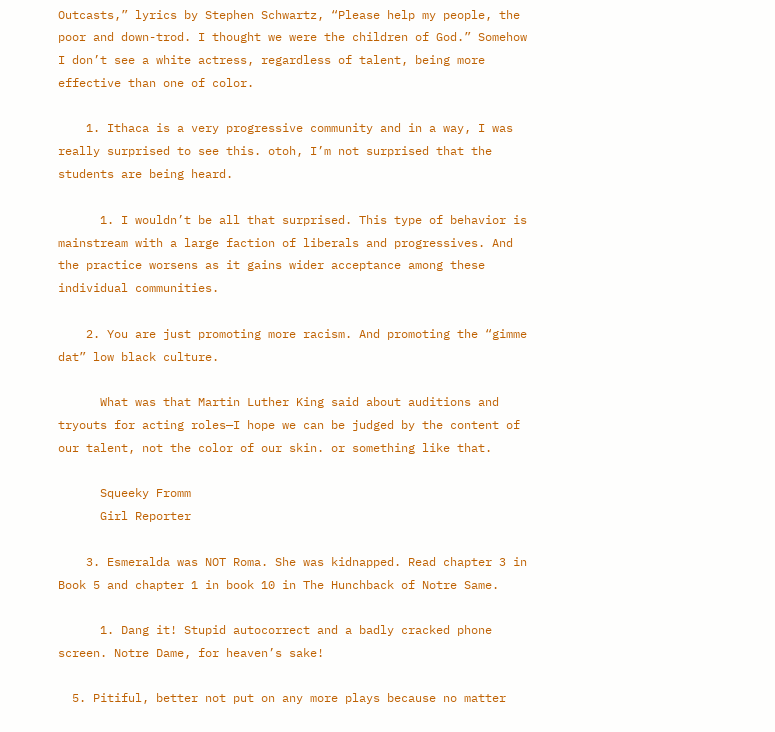Outcasts,” lyrics by Stephen Schwartz, “Please help my people, the poor and down-trod. I thought we were the children of God.” Somehow I don’t see a white actress, regardless of talent, being more effective than one of color.

    1. Ithaca is a very progressive community and in a way, I was really surprised to see this. otoh, I’m not surprised that the students are being heard.

      1. I wouldn’t be all that surprised. This type of behavior is mainstream with a large faction of liberals and progressives. And the practice worsens as it gains wider acceptance among these individual communities.

    2. You are just promoting more racism. And promoting the “gimme dat” low black culture.

      What was that Martin Luther King said about auditions and tryouts for acting roles—I hope we can be judged by the content of our talent, not the color of our skin. or something like that.

      Squeeky Fromm
      Girl Reporter

    3. Esmeralda was NOT Roma. She was kidnapped. Read chapter 3 in Book 5 and chapter 1 in book 10 in The Hunchback of Notre Same.

      1. Dang it! Stupid autocorrect and a badly cracked phone screen. Notre Dame, for heaven’s sake!

  5. Pitiful, better not put on any more plays because no matter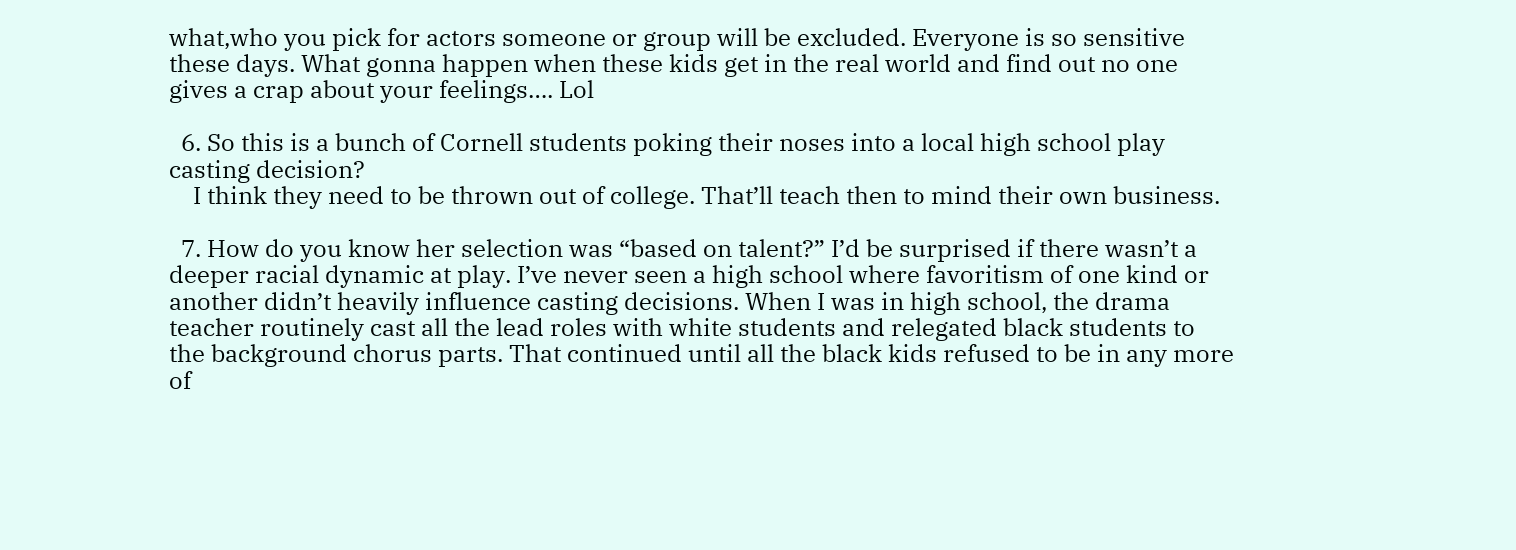what,who you pick for actors someone or group will be excluded. Everyone is so sensitive these days. What gonna happen when these kids get in the real world and find out no one gives a crap about your feelings…. Lol

  6. So this is a bunch of Cornell students poking their noses into a local high school play casting decision?
    I think they need to be thrown out of college. That’ll teach then to mind their own business.

  7. How do you know her selection was “based on talent?” I’d be surprised if there wasn’t a deeper racial dynamic at play. I’ve never seen a high school where favoritism of one kind or another didn’t heavily influence casting decisions. When I was in high school, the drama teacher routinely cast all the lead roles with white students and relegated black students to the background chorus parts. That continued until all the black kids refused to be in any more of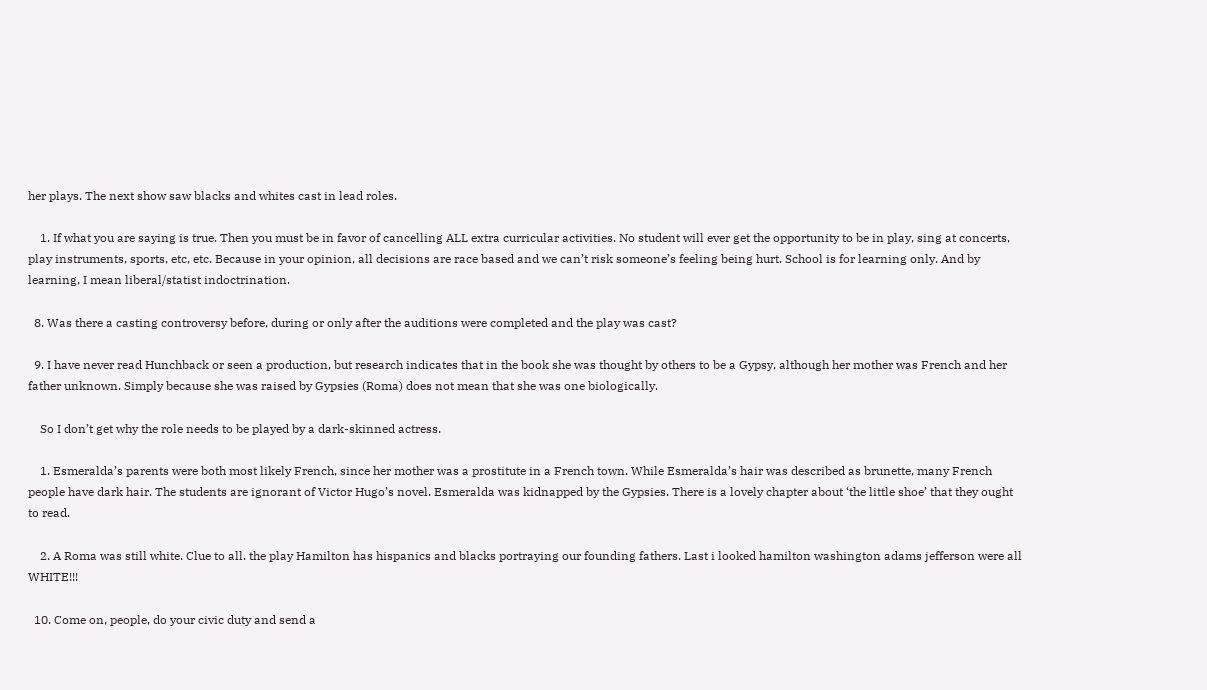her plays. The next show saw blacks and whites cast in lead roles.

    1. If what you are saying is true. Then you must be in favor of cancelling ALL extra curricular activities. No student will ever get the opportunity to be in play, sing at concerts, play instruments, sports, etc, etc. Because in your opinion, all decisions are race based and we can’t risk someone’s feeling being hurt. School is for learning only. And by learning, I mean liberal/statist indoctrination.

  8. Was there a casting controversy before, during or only after the auditions were completed and the play was cast?

  9. I have never read Hunchback or seen a production, but research indicates that in the book she was thought by others to be a Gypsy, although her mother was French and her father unknown. Simply because she was raised by Gypsies (Roma) does not mean that she was one biologically.

    So I don’t get why the role needs to be played by a dark-skinned actress.

    1. Esmeralda’s parents were both most likely French, since her mother was a prostitute in a French town. While Esmeralda’s hair was described as brunette, many French people have dark hair. The students are ignorant of Victor Hugo’s novel. Esmeralda was kidnapped by the Gypsies. There is a lovely chapter about ‘the little shoe’ that they ought to read.

    2. A Roma was still white. Clue to all. the play Hamilton has hispanics and blacks portraying our founding fathers. Last i looked hamilton washington adams jefferson were all WHITE!!!

  10. Come on, people, do your civic duty and send a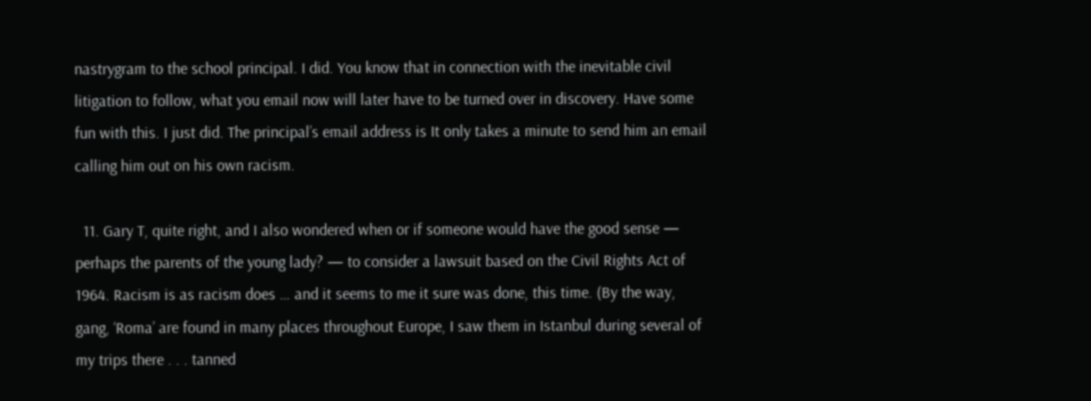nastrygram to the school principal. I did. You know that in connection with the inevitable civil litigation to follow, what you email now will later have to be turned over in discovery. Have some fun with this. I just did. The principal’s email address is It only takes a minute to send him an email calling him out on his own racism.

  11. Gary T, quite right, and I also wondered when or if someone would have the good sense — perhaps the parents of the young lady? — to consider a lawsuit based on the Civil Rights Act of 1964. Racism is as racism does … and it seems to me it sure was done, this time. (By the way, gang, ‘Roma’ are found in many places throughout Europe, I saw them in Istanbul during several of my trips there . . . tanned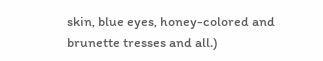skin, blue eyes, honey-colored and brunette tresses and all.)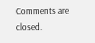Comments are closed.